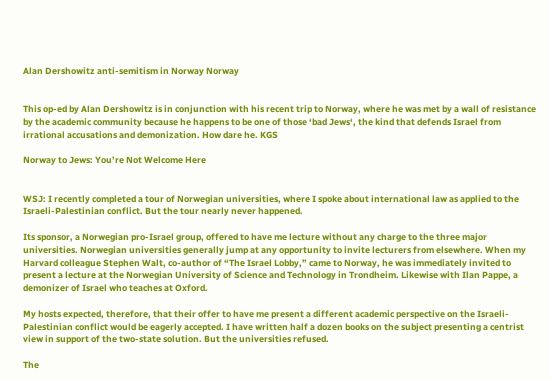Alan Dershowitz anti-semitism in Norway Norway


This op-ed by Alan Dershowitz is in conjunction with his recent trip to Norway, where he was met by a wall of resistance by the academic community because he happens to be one of those ‘bad Jews‘, the kind that defends Israel from irrational accusations and demonization. How dare he. KGS

Norway to Jews: You’re Not Welcome Here


WSJ: I recently completed a tour of Norwegian universities, where I spoke about international law as applied to the Israeli-Palestinian conflict. But the tour nearly never happened.

Its sponsor, a Norwegian pro-Israel group, offered to have me lecture without any charge to the three major universities. Norwegian universities generally jump at any opportunity to invite lecturers from elsewhere. When my Harvard colleague Stephen Walt, co-author of “The Israel Lobby,” came to Norway, he was immediately invited to present a lecture at the Norwegian University of Science and Technology in Trondheim. Likewise with Ilan Pappe, a demonizer of Israel who teaches at Oxford.

My hosts expected, therefore, that their offer to have me present a different academic perspective on the Israeli-Palestinian conflict would be eagerly accepted. I have written half a dozen books on the subject presenting a centrist view in support of the two-state solution. But the universities refused.

The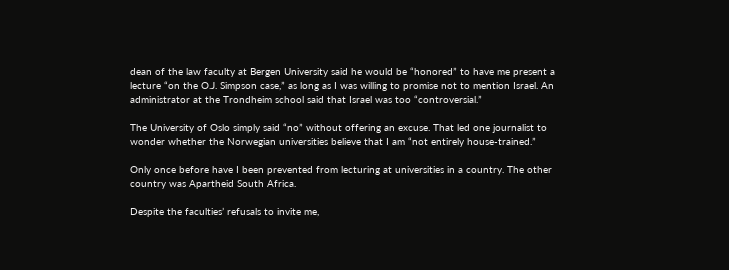dean of the law faculty at Bergen University said he would be “honored” to have me present a lecture “on the O.J. Simpson case,” as long as I was willing to promise not to mention Israel. An administrator at the Trondheim school said that Israel was too “controversial.”

The University of Oslo simply said “no” without offering an excuse. That led one journalist to wonder whether the Norwegian universities believe that I am “not entirely house-trained.”

Only once before have I been prevented from lecturing at universities in a country. The other country was Apartheid South Africa.

Despite the faculties’ refusals to invite me,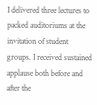I delivered three lectures to packed auditoriums at the invitation of student groups. I received sustained applause both before and after the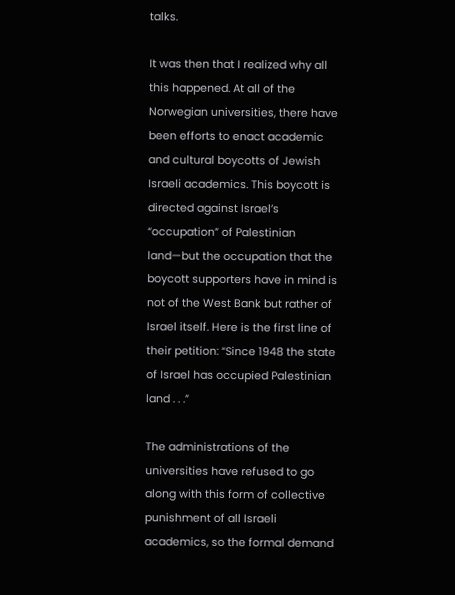talks.

It was then that I realized why all this happened. At all of the Norwegian universities, there have been efforts to enact academic and cultural boycotts of Jewish Israeli academics. This boycott is directed against Israel’s “occupation” of Palestinian land—but the occupation that the boycott supporters have in mind is not of the West Bank but rather of Israel itself. Here is the first line of their petition: “Since 1948 the state of Israel has occupied Palestinian land . . .”

The administrations of the universities have refused to go along with this form of collective punishment of all Israeli academics, so the formal demand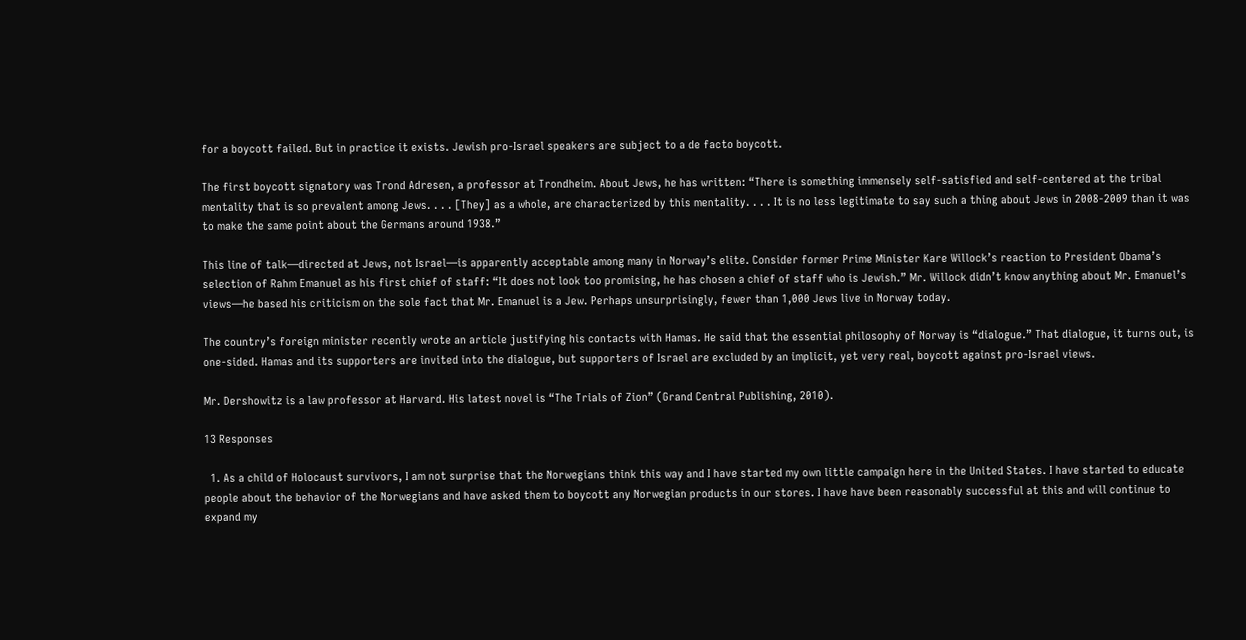for a boycott failed. But in practice it exists. Jewish pro-Israel speakers are subject to a de facto boycott.

The first boycott signatory was Trond Adresen, a professor at Trondheim. About Jews, he has written: “There is something immensely self-satisfied and self-centered at the tribal mentality that is so prevalent among Jews. . . . [They] as a whole, are characterized by this mentality. . . . It is no less legitimate to say such a thing about Jews in 2008-2009 than it was to make the same point about the Germans around 1938.”

This line of talk—directed at Jews, not Israel—is apparently acceptable among many in Norway’s elite. Consider former Prime Minister Kare Willock’s reaction to President Obama’s selection of Rahm Emanuel as his first chief of staff: “It does not look too promising, he has chosen a chief of staff who is Jewish.” Mr. Willock didn’t know anything about Mr. Emanuel’s views—he based his criticism on the sole fact that Mr. Emanuel is a Jew. Perhaps unsurprisingly, fewer than 1,000 Jews live in Norway today.

The country’s foreign minister recently wrote an article justifying his contacts with Hamas. He said that the essential philosophy of Norway is “dialogue.” That dialogue, it turns out, is one-sided. Hamas and its supporters are invited into the dialogue, but supporters of Israel are excluded by an implicit, yet very real, boycott against pro-Israel views.

Mr. Dershowitz is a law professor at Harvard. His latest novel is “The Trials of Zion” (Grand Central Publishing, 2010).

13 Responses

  1. As a child of Holocaust survivors, I am not surprise that the Norwegians think this way and I have started my own little campaign here in the United States. I have started to educate people about the behavior of the Norwegians and have asked them to boycott any Norwegian products in our stores. I have have been reasonably successful at this and will continue to expand my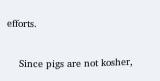efforts.

    Since pigs are not kosher,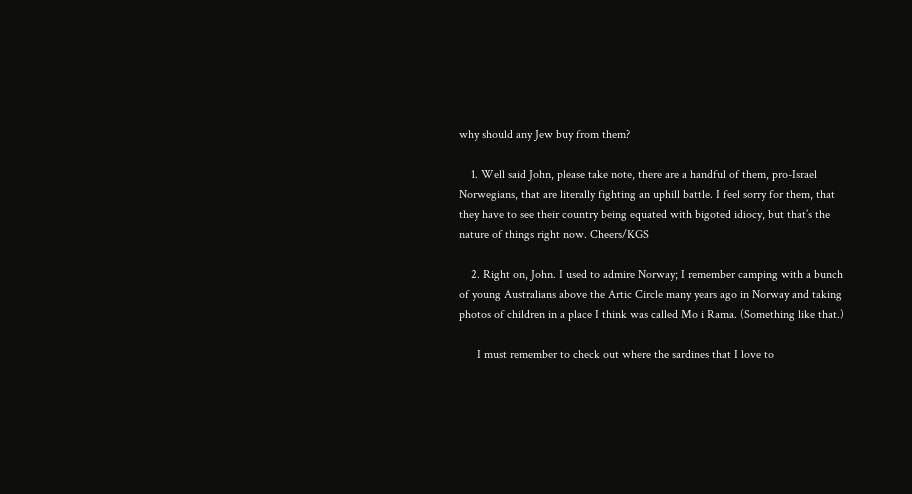why should any Jew buy from them?

    1. Well said John, please take note, there are a handful of them, pro-Israel Norwegians, that are literally fighting an uphill battle. I feel sorry for them, that they have to see their country being equated with bigoted idiocy, but that’s the nature of things right now. Cheers/KGS

    2. Right on, John. I used to admire Norway; I remember camping with a bunch of young Australians above the Artic Circle many years ago in Norway and taking photos of children in a place I think was called Mo i Rama. (Something like that.)

      I must remember to check out where the sardines that I love to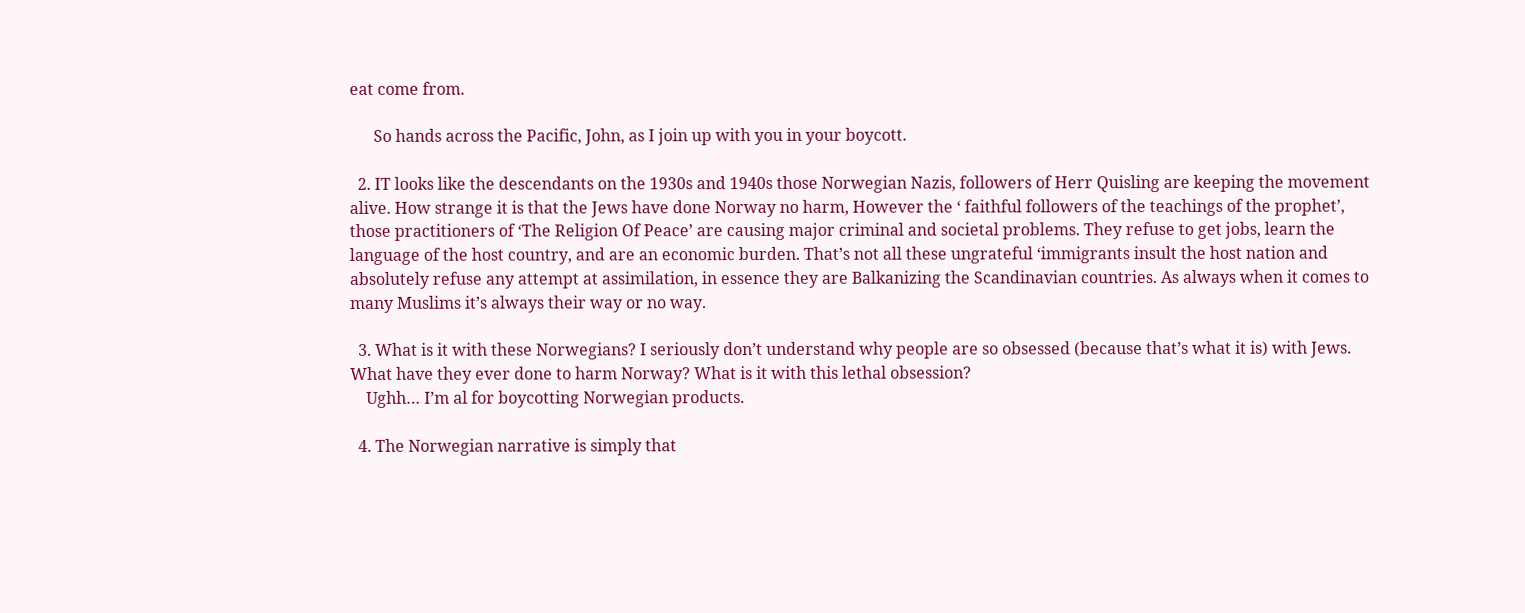eat come from.

      So hands across the Pacific, John, as I join up with you in your boycott.

  2. IT looks like the descendants on the 1930s and 1940s those Norwegian Nazis, followers of Herr Quisling are keeping the movement alive. How strange it is that the Jews have done Norway no harm, However the ‘ faithful followers of the teachings of the prophet’, those practitioners of ‘The Religion Of Peace’ are causing major criminal and societal problems. They refuse to get jobs, learn the language of the host country, and are an economic burden. That’s not all these ungrateful ‘immigrants insult the host nation and absolutely refuse any attempt at assimilation, in essence they are Balkanizing the Scandinavian countries. As always when it comes to many Muslims it’s always their way or no way.

  3. What is it with these Norwegians? I seriously don’t understand why people are so obsessed (because that’s what it is) with Jews. What have they ever done to harm Norway? What is it with this lethal obsession?
    Ughh… I’m al for boycotting Norwegian products.

  4. The Norwegian narrative is simply that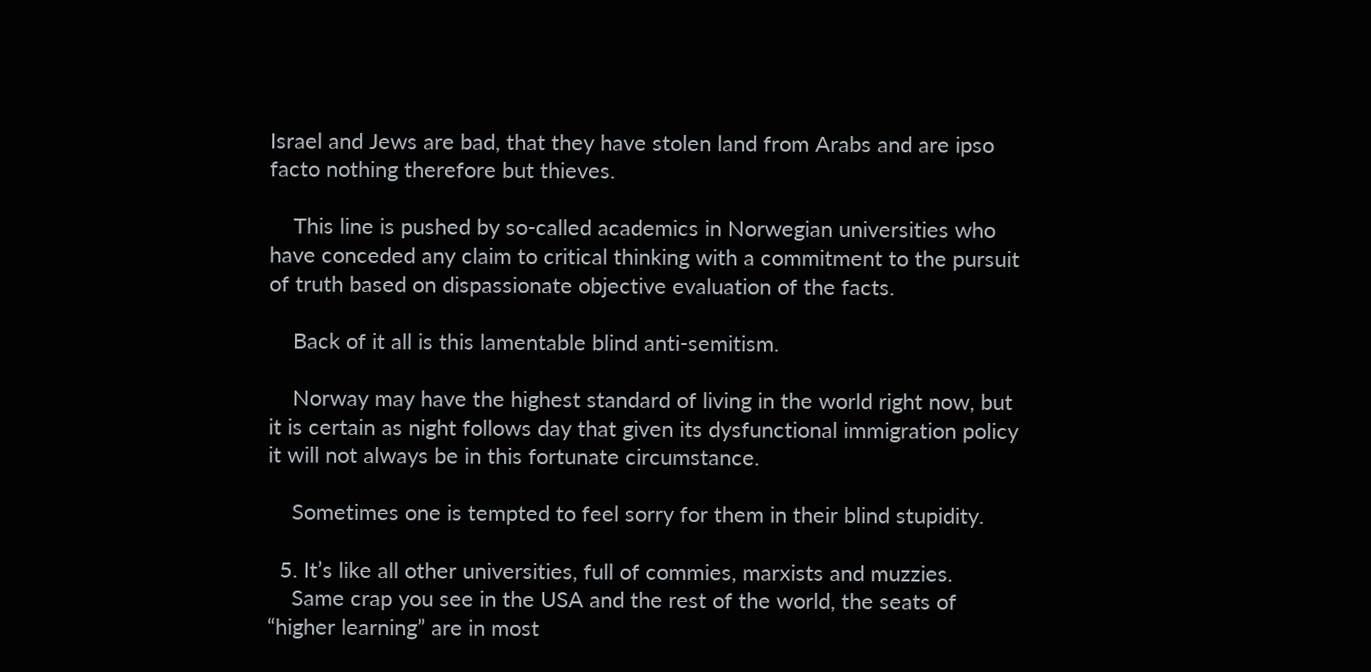Israel and Jews are bad, that they have stolen land from Arabs and are ipso facto nothing therefore but thieves.

    This line is pushed by so-called academics in Norwegian universities who have conceded any claim to critical thinking with a commitment to the pursuit of truth based on dispassionate objective evaluation of the facts.

    Back of it all is this lamentable blind anti-semitism.

    Norway may have the highest standard of living in the world right now, but it is certain as night follows day that given its dysfunctional immigration policy it will not always be in this fortunate circumstance.

    Sometimes one is tempted to feel sorry for them in their blind stupidity.

  5. It’s like all other universities, full of commies, marxists and muzzies.
    Same crap you see in the USA and the rest of the world, the seats of “higher learning” are in most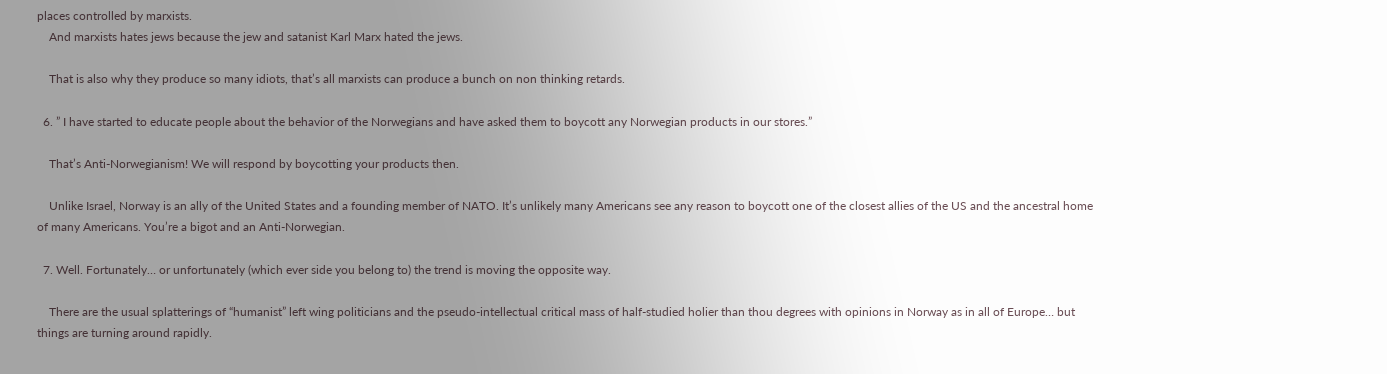places controlled by marxists.
    And marxists hates jews because the jew and satanist Karl Marx hated the jews.

    That is also why they produce so many idiots, that’s all marxists can produce a bunch on non thinking retards.

  6. ” I have started to educate people about the behavior of the Norwegians and have asked them to boycott any Norwegian products in our stores.”

    That’s Anti-Norwegianism! We will respond by boycotting your products then.

    Unlike Israel, Norway is an ally of the United States and a founding member of NATO. It’s unlikely many Americans see any reason to boycott one of the closest allies of the US and the ancestral home of many Americans. You’re a bigot and an Anti-Norwegian.

  7. Well. Fortunately… or unfortunately (which ever side you belong to) the trend is moving the opposite way.

    There are the usual splatterings of “humanist” left wing politicians and the pseudo-intellectual critical mass of half-studied holier than thou degrees with opinions in Norway as in all of Europe… but things are turning around rapidly.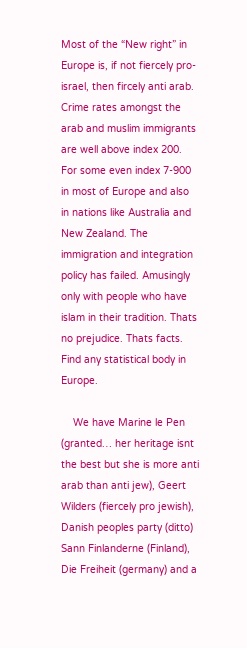Most of the “New right” in Europe is, if not fiercely pro-israel, then fircely anti arab. Crime rates amongst the arab and muslim immigrants are well above index 200. For some even index 7-900 in most of Europe and also in nations like Australia and New Zealand. The immigration and integration policy has failed. Amusingly only with people who have islam in their tradition. Thats no prejudice. Thats facts. Find any statistical body in Europe.

    We have Marine le Pen (granted… her heritage isnt the best but she is more anti arab than anti jew), Geert Wilders (fiercely pro jewish), Danish peoples party (ditto) Sann Finlanderne (Finland), Die Freiheit (germany) and a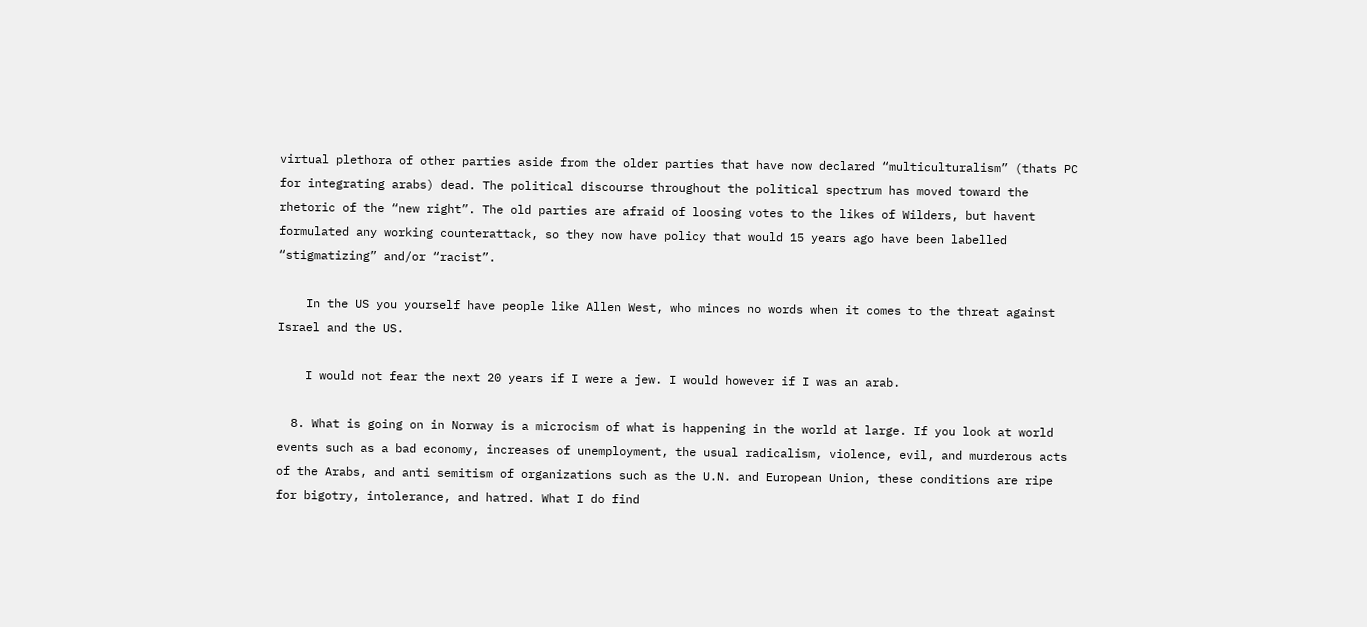virtual plethora of other parties aside from the older parties that have now declared “multiculturalism” (thats PC for integrating arabs) dead. The political discourse throughout the political spectrum has moved toward the rhetoric of the “new right”. The old parties are afraid of loosing votes to the likes of Wilders, but havent formulated any working counterattack, so they now have policy that would 15 years ago have been labelled “stigmatizing” and/or “racist”.

    In the US you yourself have people like Allen West, who minces no words when it comes to the threat against Israel and the US.

    I would not fear the next 20 years if I were a jew. I would however if I was an arab.

  8. What is going on in Norway is a microcism of what is happening in the world at large. If you look at world events such as a bad economy, increases of unemployment, the usual radicalism, violence, evil, and murderous acts of the Arabs, and anti semitism of organizations such as the U.N. and European Union, these conditions are ripe for bigotry, intolerance, and hatred. What I do find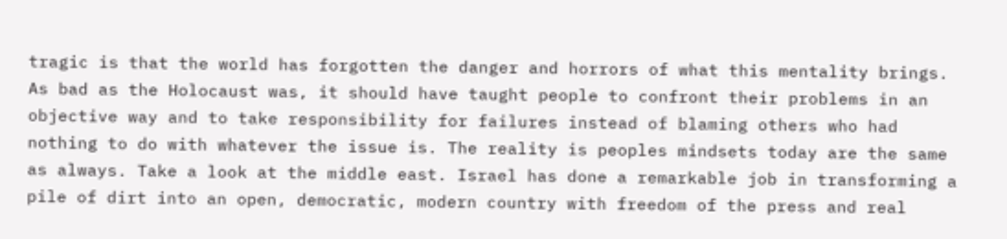tragic is that the world has forgotten the danger and horrors of what this mentality brings. As bad as the Holocaust was, it should have taught people to confront their problems in an objective way and to take responsibility for failures instead of blaming others who had nothing to do with whatever the issue is. The reality is peoples mindsets today are the same as always. Take a look at the middle east. Israel has done a remarkable job in transforming a pile of dirt into an open, democratic, modern country with freedom of the press and real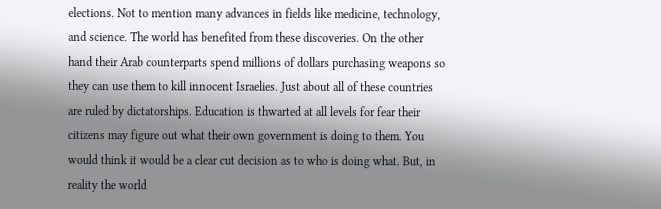elections. Not to mention many advances in fields like medicine, technology, and science. The world has benefited from these discoveries. On the other hand their Arab counterparts spend millions of dollars purchasing weapons so they can use them to kill innocent Israelies. Just about all of these countries are ruled by dictatorships. Education is thwarted at all levels for fear their citizens may figure out what their own government is doing to them. You would think it would be a clear cut decision as to who is doing what. But, in reality the world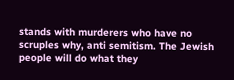stands with murderers who have no scruples why, anti semitism. The Jewish people will do what they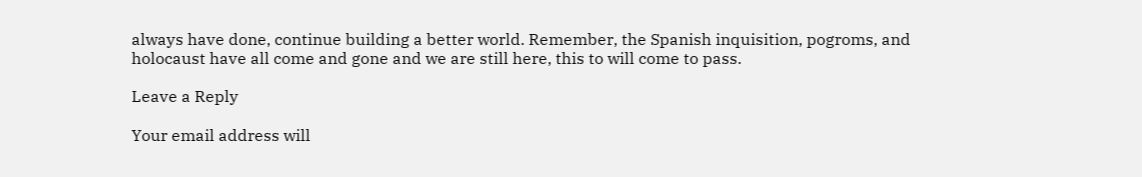always have done, continue building a better world. Remember, the Spanish inquisition, pogroms, and holocaust have all come and gone and we are still here, this to will come to pass.

Leave a Reply

Your email address will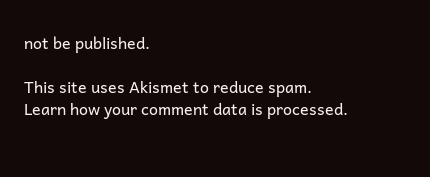not be published.

This site uses Akismet to reduce spam. Learn how your comment data is processed.